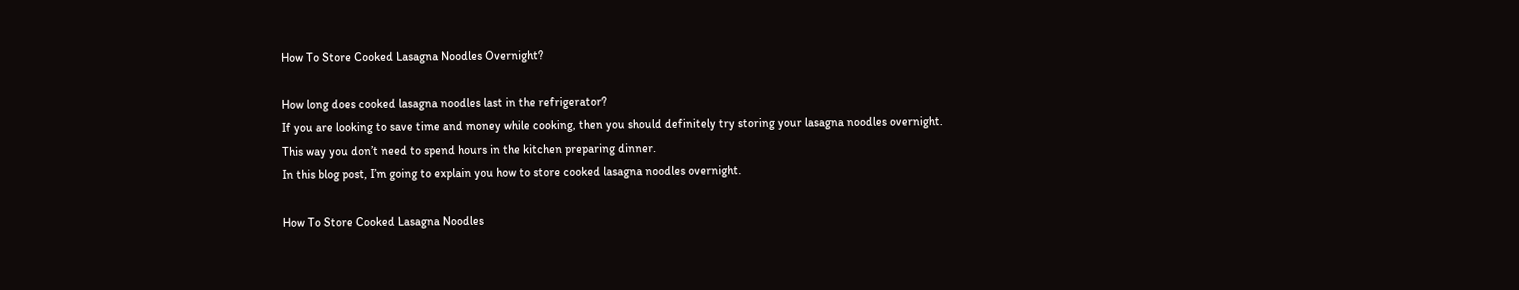How To Store Cooked Lasagna Noodles Overnight?

How long does cooked lasagna noodles last in the refrigerator?
If you are looking to save time and money while cooking, then you should definitely try storing your lasagna noodles overnight.
This way you don’t need to spend hours in the kitchen preparing dinner.
In this blog post, I’m going to explain you how to store cooked lasagna noodles overnight.

How To Store Cooked Lasagna Noodles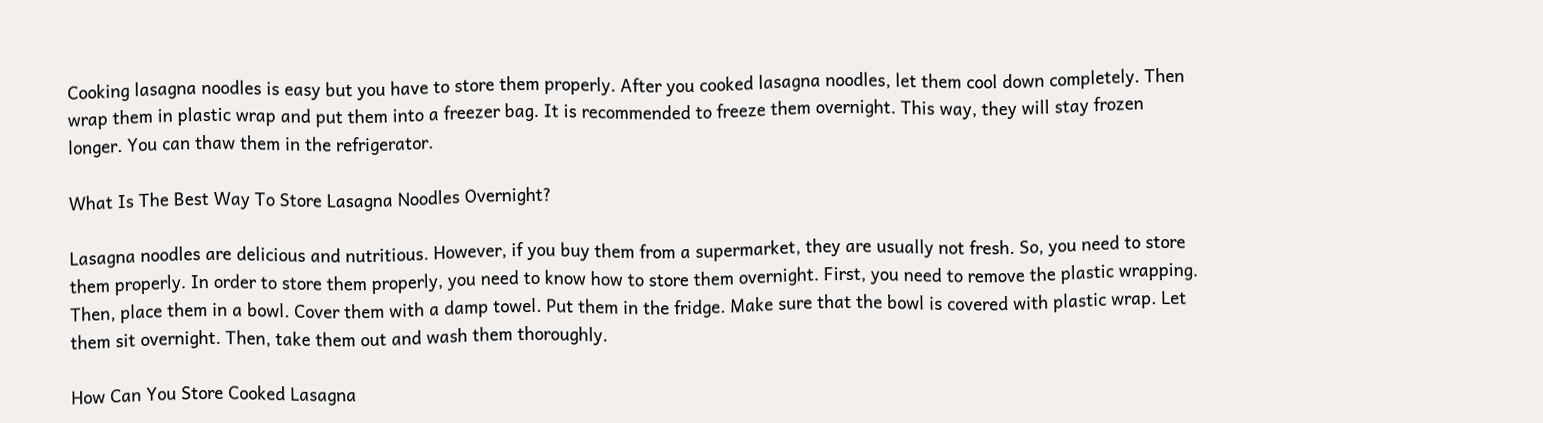Cooking lasagna noodles is easy but you have to store them properly. After you cooked lasagna noodles, let them cool down completely. Then wrap them in plastic wrap and put them into a freezer bag. It is recommended to freeze them overnight. This way, they will stay frozen longer. You can thaw them in the refrigerator.

What Is The Best Way To Store Lasagna Noodles Overnight?

Lasagna noodles are delicious and nutritious. However, if you buy them from a supermarket, they are usually not fresh. So, you need to store them properly. In order to store them properly, you need to know how to store them overnight. First, you need to remove the plastic wrapping. Then, place them in a bowl. Cover them with a damp towel. Put them in the fridge. Make sure that the bowl is covered with plastic wrap. Let them sit overnight. Then, take them out and wash them thoroughly.

How Can You Store Cooked Lasagna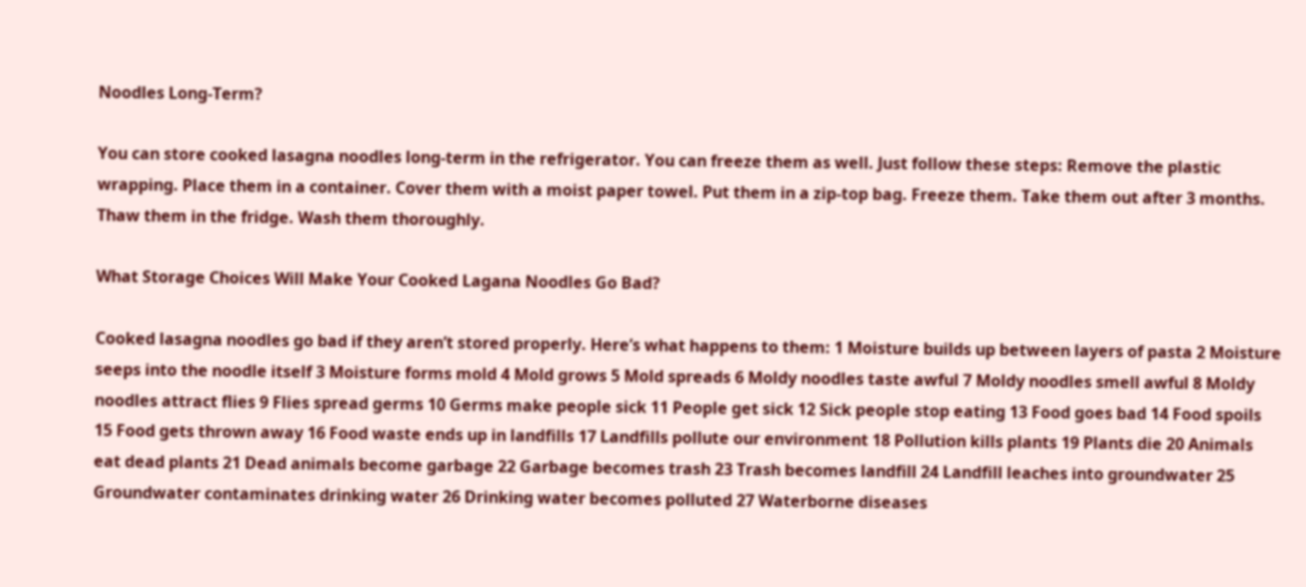Noodles Long-Term?

You can store cooked lasagna noodles long-term in the refrigerator. You can freeze them as well. Just follow these steps: Remove the plastic wrapping. Place them in a container. Cover them with a moist paper towel. Put them in a zip-top bag. Freeze them. Take them out after 3 months. Thaw them in the fridge. Wash them thoroughly.

What Storage Choices Will Make Your Cooked Lagana Noodles Go Bad?

Cooked lasagna noodles go bad if they aren’t stored properly. Here’s what happens to them: 1 Moisture builds up between layers of pasta 2 Moisture seeps into the noodle itself 3 Moisture forms mold 4 Mold grows 5 Mold spreads 6 Moldy noodles taste awful 7 Moldy noodles smell awful 8 Moldy noodles attract flies 9 Flies spread germs 10 Germs make people sick 11 People get sick 12 Sick people stop eating 13 Food goes bad 14 Food spoils 15 Food gets thrown away 16 Food waste ends up in landfills 17 Landfills pollute our environment 18 Pollution kills plants 19 Plants die 20 Animals eat dead plants 21 Dead animals become garbage 22 Garbage becomes trash 23 Trash becomes landfill 24 Landfill leaches into groundwater 25 Groundwater contaminates drinking water 26 Drinking water becomes polluted 27 Waterborne diseases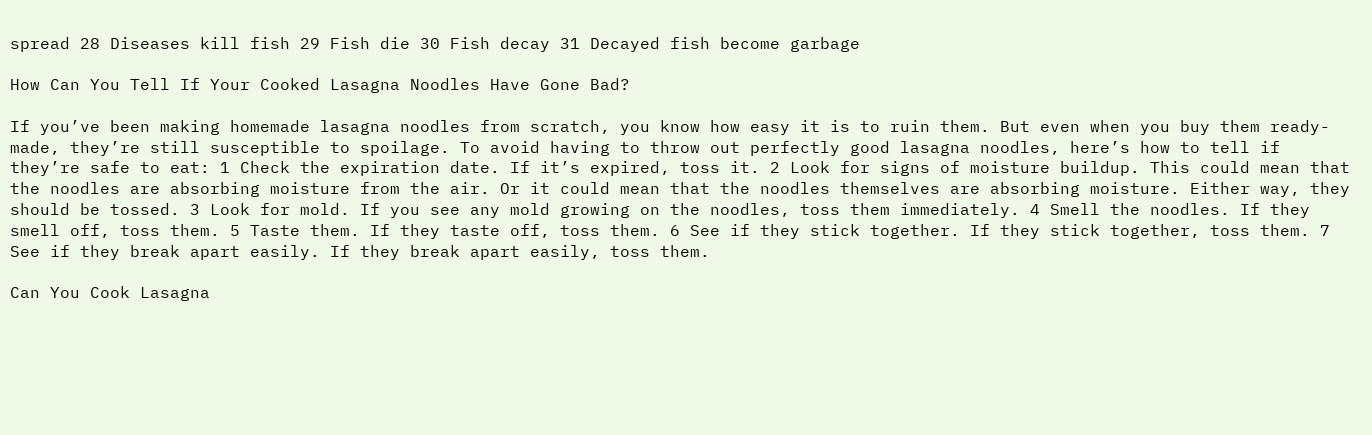spread 28 Diseases kill fish 29 Fish die 30 Fish decay 31 Decayed fish become garbage

How Can You Tell If Your Cooked Lasagna Noodles Have Gone Bad?

If you’ve been making homemade lasagna noodles from scratch, you know how easy it is to ruin them. But even when you buy them ready-made, they’re still susceptible to spoilage. To avoid having to throw out perfectly good lasagna noodles, here’s how to tell if they’re safe to eat: 1 Check the expiration date. If it’s expired, toss it. 2 Look for signs of moisture buildup. This could mean that the noodles are absorbing moisture from the air. Or it could mean that the noodles themselves are absorbing moisture. Either way, they should be tossed. 3 Look for mold. If you see any mold growing on the noodles, toss them immediately. 4 Smell the noodles. If they smell off, toss them. 5 Taste them. If they taste off, toss them. 6 See if they stick together. If they stick together, toss them. 7 See if they break apart easily. If they break apart easily, toss them.

Can You Cook Lasagna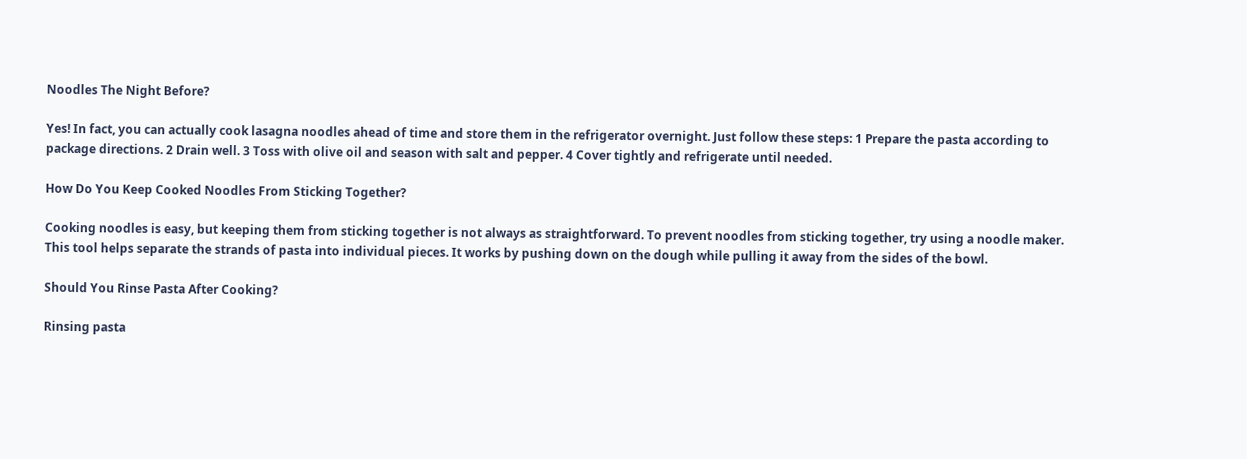Noodles The Night Before?

Yes! In fact, you can actually cook lasagna noodles ahead of time and store them in the refrigerator overnight. Just follow these steps: 1 Prepare the pasta according to package directions. 2 Drain well. 3 Toss with olive oil and season with salt and pepper. 4 Cover tightly and refrigerate until needed.

How Do You Keep Cooked Noodles From Sticking Together?

Cooking noodles is easy, but keeping them from sticking together is not always as straightforward. To prevent noodles from sticking together, try using a noodle maker. This tool helps separate the strands of pasta into individual pieces. It works by pushing down on the dough while pulling it away from the sides of the bowl.

Should You Rinse Pasta After Cooking?

Rinsing pasta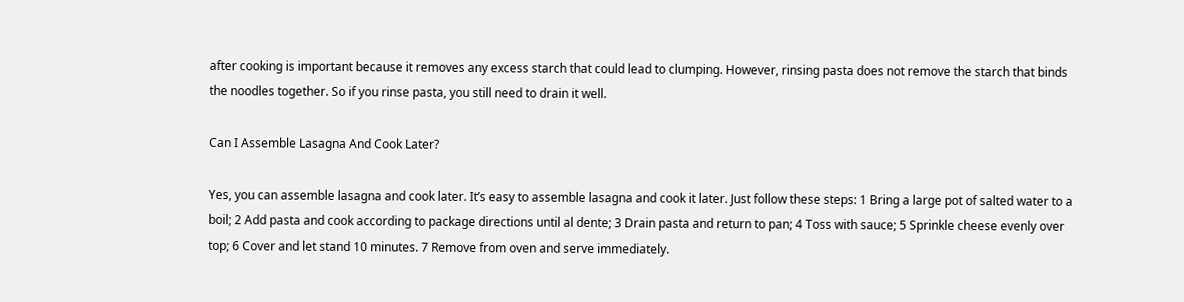after cooking is important because it removes any excess starch that could lead to clumping. However, rinsing pasta does not remove the starch that binds the noodles together. So if you rinse pasta, you still need to drain it well.

Can I Assemble Lasagna And Cook Later?

Yes, you can assemble lasagna and cook later. It’s easy to assemble lasagna and cook it later. Just follow these steps: 1 Bring a large pot of salted water to a boil; 2 Add pasta and cook according to package directions until al dente; 3 Drain pasta and return to pan; 4 Toss with sauce; 5 Sprinkle cheese evenly over top; 6 Cover and let stand 10 minutes. 7 Remove from oven and serve immediately.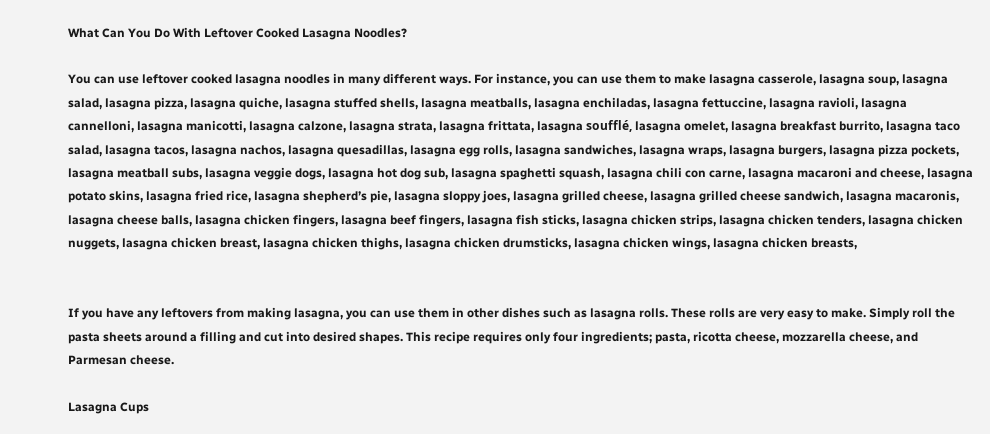What Can You Do With Leftover Cooked Lasagna Noodles?

You can use leftover cooked lasagna noodles in many different ways. For instance, you can use them to make lasagna casserole, lasagna soup, lasagna salad, lasagna pizza, lasagna quiche, lasagna stuffed shells, lasagna meatballs, lasagna enchiladas, lasagna fettuccine, lasagna ravioli, lasagna cannelloni, lasagna manicotti, lasagna calzone, lasagna strata, lasagna frittata, lasagna soufflé, lasagna omelet, lasagna breakfast burrito, lasagna taco salad, lasagna tacos, lasagna nachos, lasagna quesadillas, lasagna egg rolls, lasagna sandwiches, lasagna wraps, lasagna burgers, lasagna pizza pockets, lasagna meatball subs, lasagna veggie dogs, lasagna hot dog sub, lasagna spaghetti squash, lasagna chili con carne, lasagna macaroni and cheese, lasagna potato skins, lasagna fried rice, lasagna shepherd’s pie, lasagna sloppy joes, lasagna grilled cheese, lasagna grilled cheese sandwich, lasagna macaronis, lasagna cheese balls, lasagna chicken fingers, lasagna beef fingers, lasagna fish sticks, lasagna chicken strips, lasagna chicken tenders, lasagna chicken nuggets, lasagna chicken breast, lasagna chicken thighs, lasagna chicken drumsticks, lasagna chicken wings, lasagna chicken breasts,


If you have any leftovers from making lasagna, you can use them in other dishes such as lasagna rolls. These rolls are very easy to make. Simply roll the pasta sheets around a filling and cut into desired shapes. This recipe requires only four ingredients; pasta, ricotta cheese, mozzarella cheese, and Parmesan cheese.

Lasagna Cups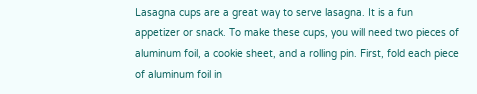Lasagna cups are a great way to serve lasagna. It is a fun appetizer or snack. To make these cups, you will need two pieces of aluminum foil, a cookie sheet, and a rolling pin. First, fold each piece of aluminum foil in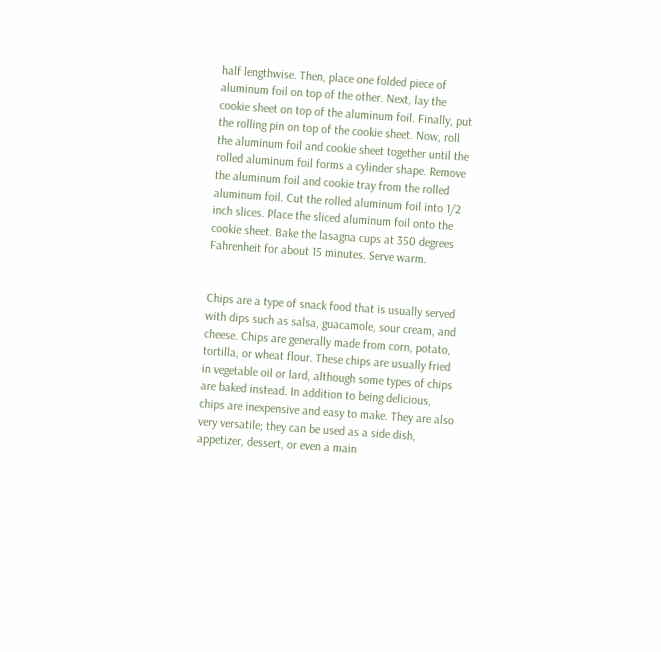half lengthwise. Then, place one folded piece of aluminum foil on top of the other. Next, lay the cookie sheet on top of the aluminum foil. Finally, put the rolling pin on top of the cookie sheet. Now, roll the aluminum foil and cookie sheet together until the rolled aluminum foil forms a cylinder shape. Remove the aluminum foil and cookie tray from the rolled aluminum foil. Cut the rolled aluminum foil into 1/2 inch slices. Place the sliced aluminum foil onto the cookie sheet. Bake the lasagna cups at 350 degrees Fahrenheit for about 15 minutes. Serve warm.


Chips are a type of snack food that is usually served with dips such as salsa, guacamole, sour cream, and cheese. Chips are generally made from corn, potato, tortilla, or wheat flour. These chips are usually fried in vegetable oil or lard, although some types of chips are baked instead. In addition to being delicious, chips are inexpensive and easy to make. They are also very versatile; they can be used as a side dish, appetizer, dessert, or even a main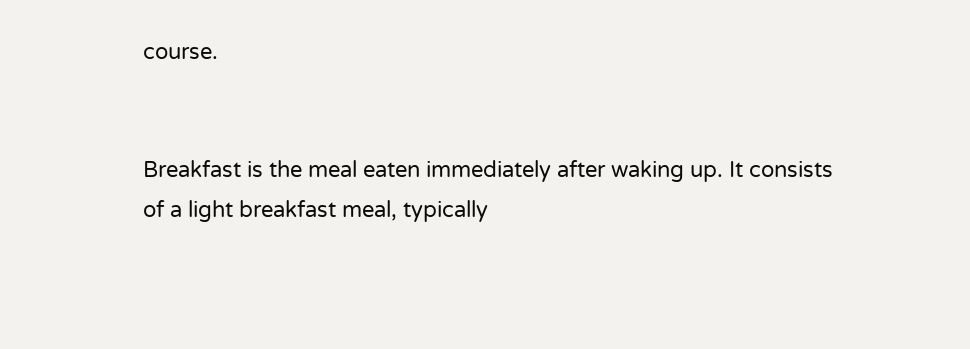course.


Breakfast is the meal eaten immediately after waking up. It consists of a light breakfast meal, typically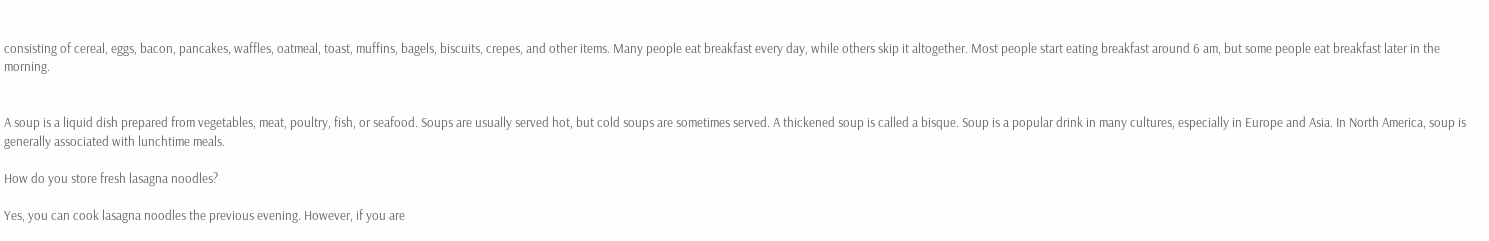consisting of cereal, eggs, bacon, pancakes, waffles, oatmeal, toast, muffins, bagels, biscuits, crepes, and other items. Many people eat breakfast every day, while others skip it altogether. Most people start eating breakfast around 6 am, but some people eat breakfast later in the morning.


A soup is a liquid dish prepared from vegetables, meat, poultry, fish, or seafood. Soups are usually served hot, but cold soups are sometimes served. A thickened soup is called a bisque. Soup is a popular drink in many cultures, especially in Europe and Asia. In North America, soup is generally associated with lunchtime meals.

How do you store fresh lasagna noodles?

Yes, you can cook lasagna noodles the previous evening. However, if you are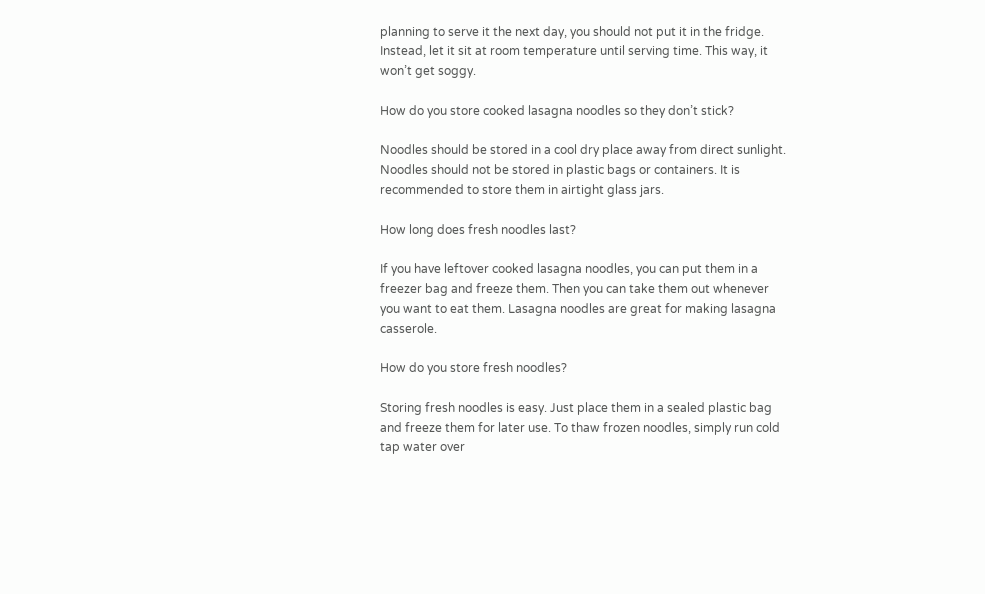planning to serve it the next day, you should not put it in the fridge. Instead, let it sit at room temperature until serving time. This way, it won’t get soggy.

How do you store cooked lasagna noodles so they don’t stick?

Noodles should be stored in a cool dry place away from direct sunlight. Noodles should not be stored in plastic bags or containers. It is recommended to store them in airtight glass jars.

How long does fresh noodles last?

If you have leftover cooked lasagna noodles, you can put them in a freezer bag and freeze them. Then you can take them out whenever you want to eat them. Lasagna noodles are great for making lasagna casserole.

How do you store fresh noodles?

Storing fresh noodles is easy. Just place them in a sealed plastic bag and freeze them for later use. To thaw frozen noodles, simply run cold tap water over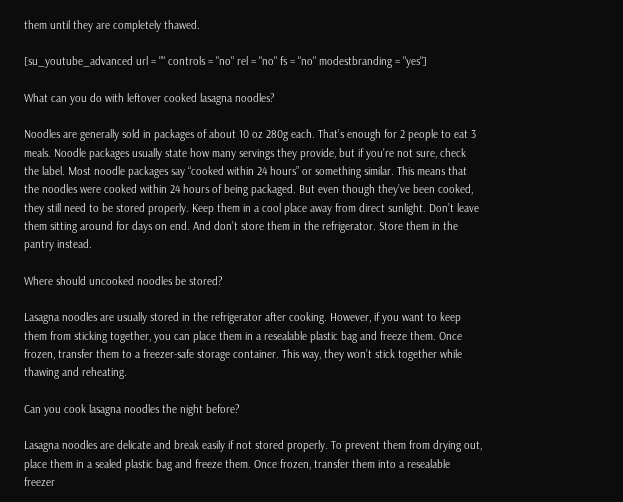them until they are completely thawed.

[su_youtube_advanced url = "" controls = "no" rel = "no" fs = "no" modestbranding = "yes"]

What can you do with leftover cooked lasagna noodles?

Noodles are generally sold in packages of about 10 oz 280g each. That’s enough for 2 people to eat 3 meals. Noodle packages usually state how many servings they provide, but if you’re not sure, check the label. Most noodle packages say “cooked within 24 hours” or something similar. This means that the noodles were cooked within 24 hours of being packaged. But even though they’ve been cooked, they still need to be stored properly. Keep them in a cool place away from direct sunlight. Don’t leave them sitting around for days on end. And don’t store them in the refrigerator. Store them in the pantry instead.

Where should uncooked noodles be stored?

Lasagna noodles are usually stored in the refrigerator after cooking. However, if you want to keep them from sticking together, you can place them in a resealable plastic bag and freeze them. Once frozen, transfer them to a freezer-safe storage container. This way, they won’t stick together while thawing and reheating.

Can you cook lasagna noodles the night before?

Lasagna noodles are delicate and break easily if not stored properly. To prevent them from drying out, place them in a sealed plastic bag and freeze them. Once frozen, transfer them into a resealable freezer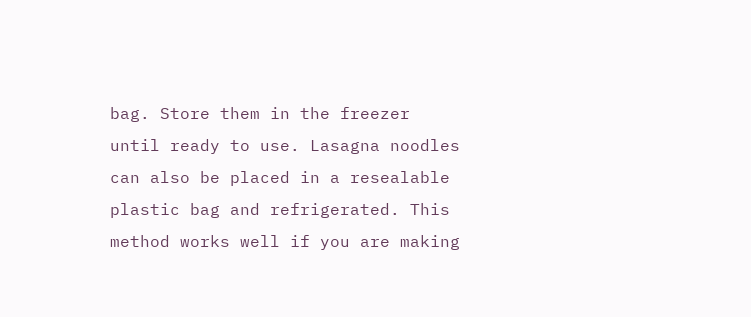bag. Store them in the freezer until ready to use. Lasagna noodles can also be placed in a resealable plastic bag and refrigerated. This method works well if you are making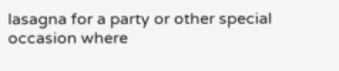lasagna for a party or other special occasion where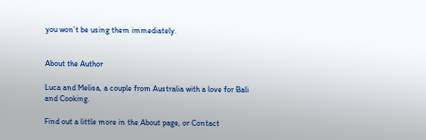you won’t be using them immediately.


About the Author

Luca and Melisa, a couple from Australia with a love for Bali and Cooking.

Find out a little more in the About page, or Contact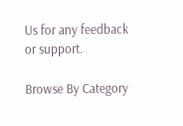Us for any feedback or support.

Browse By Category